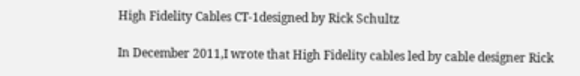High Fidelity Cables CT-1designed by Rick Schultz

In December 2011,I wrote that High Fidelity cables led by cable designer Rick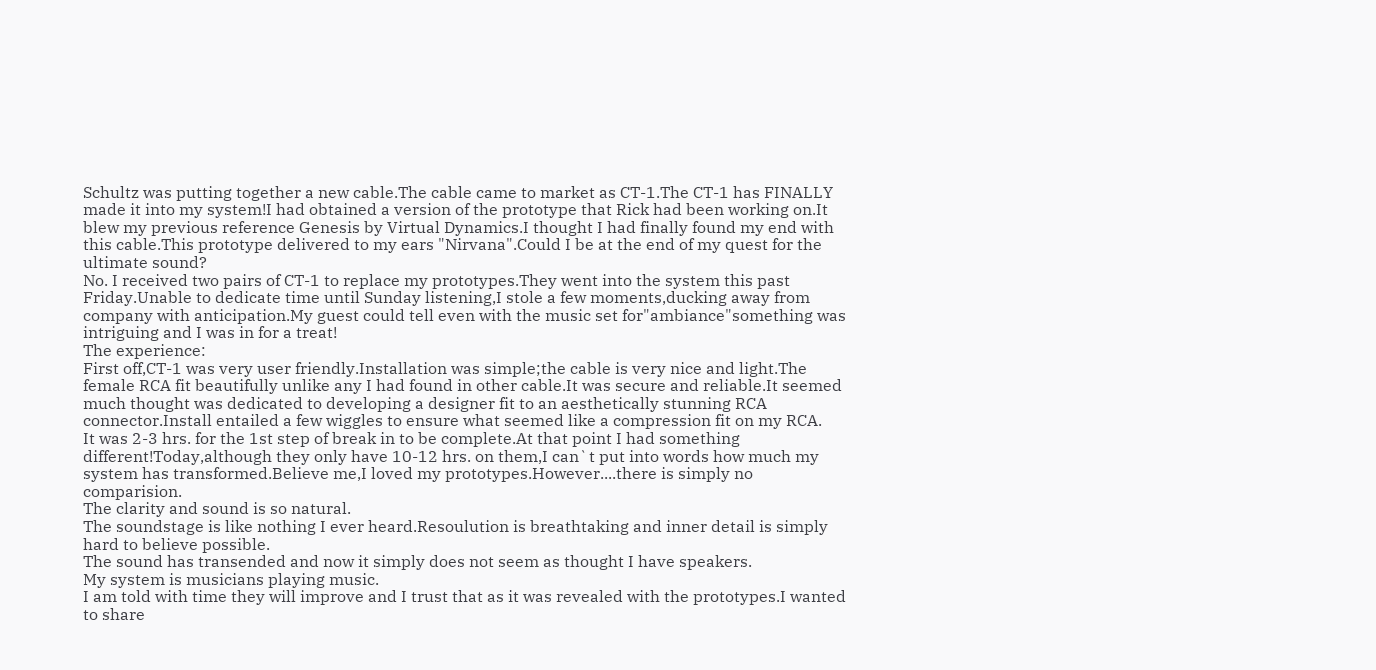Schultz was putting together a new cable.The cable came to market as CT-1.The CT-1 has FINALLY made it into my system!I had obtained a version of the prototype that Rick had been working on.It blew my previous reference Genesis by Virtual Dynamics.I thought I had finally found my end with this cable.This prototype delivered to my ears "Nirvana".Could I be at the end of my quest for the ultimate sound?
No. I received two pairs of CT-1 to replace my prototypes.They went into the system this past Friday.Unable to dedicate time until Sunday listening,I stole a few moments,ducking away from company with anticipation.My guest could tell even with the music set for"ambiance"something was intriguing and I was in for a treat!
The experience:
First off,CT-1 was very user friendly.Installation was simple;the cable is very nice and light.The female RCA fit beautifully unlike any I had found in other cable.It was secure and reliable.It seemed much thought was dedicated to developing a designer fit to an aesthetically stunning RCA connector.Install entailed a few wiggles to ensure what seemed like a compression fit on my RCA.
It was 2-3 hrs. for the 1st step of break in to be complete.At that point I had something different!Today,although they only have 10-12 hrs. on them,I can`t put into words how much my system has transformed.Believe me,I loved my prototypes.However....there is simply no comparision.
The clarity and sound is so natural.
The soundstage is like nothing I ever heard.Resoulution is breathtaking and inner detail is simply hard to believe possible.
The sound has transended and now it simply does not seem as thought I have speakers.
My system is musicians playing music.
I am told with time they will improve and I trust that as it was revealed with the prototypes.I wanted to share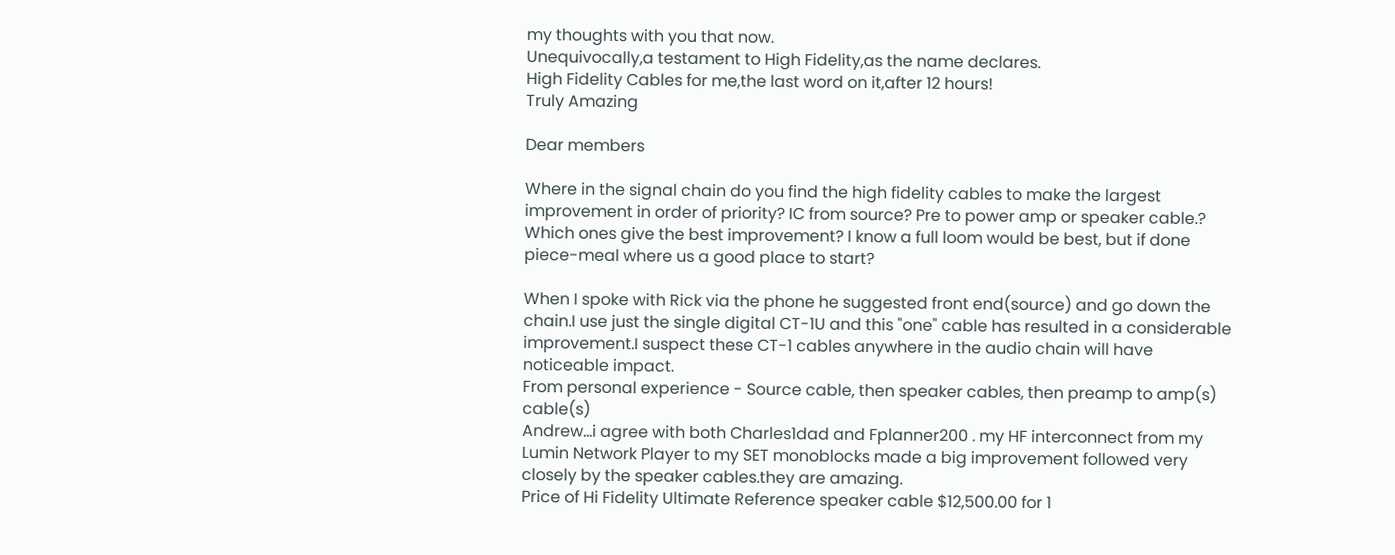my thoughts with you that now.
Unequivocally,a testament to High Fidelity,as the name declares.
High Fidelity Cables for me,the last word on it,after 12 hours!
Truly Amazing

Dear members

Where in the signal chain do you find the high fidelity cables to make the largest improvement in order of priority? IC from source? Pre to power amp or speaker cable.? Which ones give the best improvement? I know a full loom would be best, but if done piece-meal where us a good place to start?

When I spoke with Rick via the phone he suggested front end(source) and go down the chain.I use just the single digital CT-1U and this "one" cable has resulted in a considerable improvement.I suspect these CT-1 cables anywhere in the audio chain will have noticeable impact.
From personal experience - Source cable, then speaker cables, then preamp to amp(s) cable(s)
Andrew...i agree with both Charles1dad and Fplanner200 . my HF interconnect from my Lumin Network Player to my SET monoblocks made a big improvement followed very closely by the speaker cables.they are amazing.
Price of Hi Fidelity Ultimate Reference speaker cable $12,500.00 for 1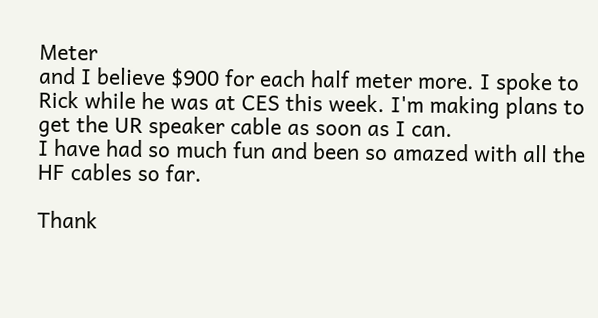Meter
and I believe $900 for each half meter more. I spoke to Rick while he was at CES this week. I'm making plans to get the UR speaker cable as soon as I can.
I have had so much fun and been so amazed with all the HF cables so far.

Thank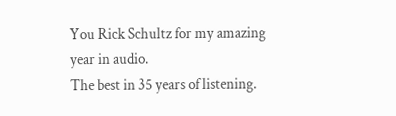You Rick Schultz for my amazing year in audio.
The best in 35 years of listening.